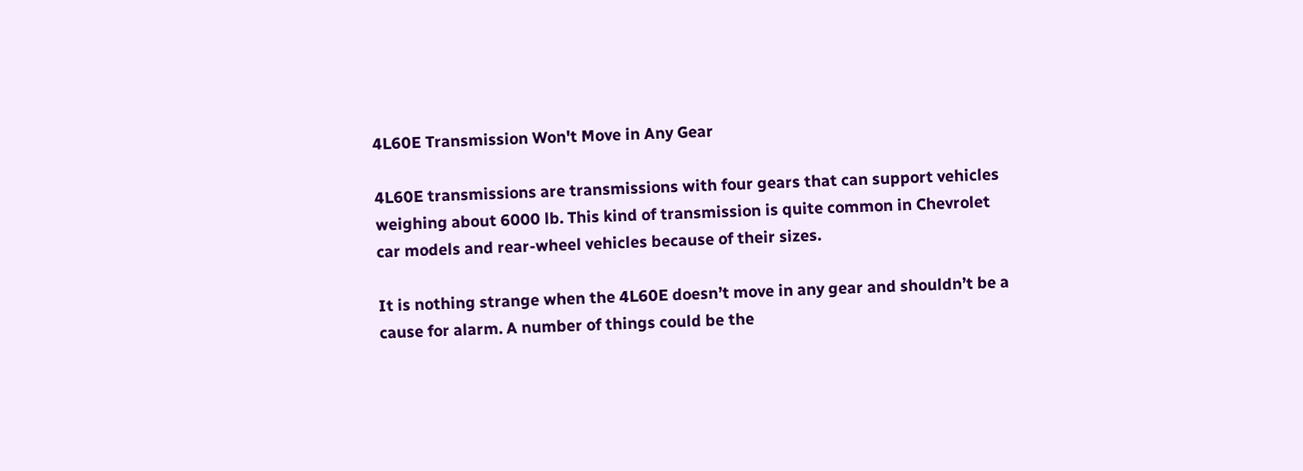4L60E Transmission Won't Move in Any Gear

4L60E transmissions are transmissions with four gears that can support vehicles weighing about 6000 lb. This kind of transmission is quite common in Chevrolet car models and rear-wheel vehicles because of their sizes.

It is nothing strange when the 4L60E doesn’t move in any gear and shouldn’t be a cause for alarm. A number of things could be the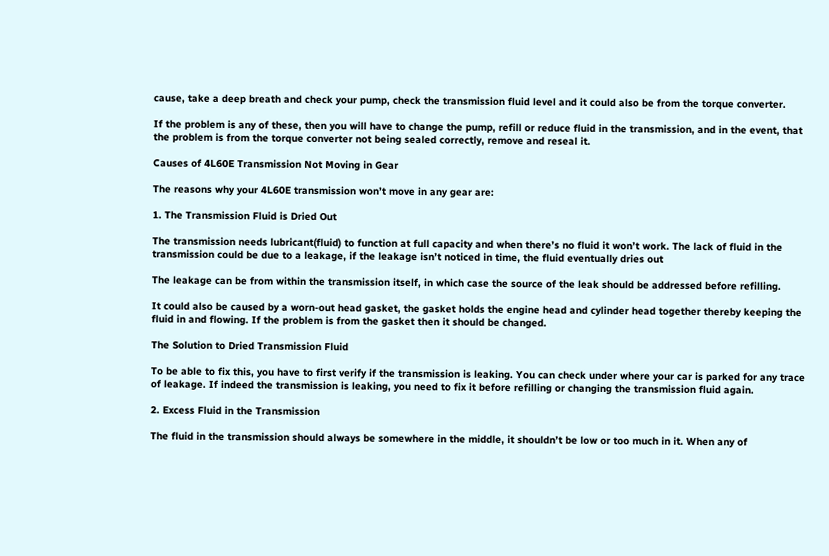cause, take a deep breath and check your pump, check the transmission fluid level and it could also be from the torque converter.

If the problem is any of these, then you will have to change the pump, refill or reduce fluid in the transmission, and in the event, that the problem is from the torque converter not being sealed correctly, remove and reseal it.

Causes of 4L60E Transmission Not Moving in Gear

The reasons why your 4L60E transmission won’t move in any gear are:

1. The Transmission Fluid is Dried Out

The transmission needs lubricant(fluid) to function at full capacity and when there’s no fluid it won’t work. The lack of fluid in the transmission could be due to a leakage, if the leakage isn’t noticed in time, the fluid eventually dries out

The leakage can be from within the transmission itself, in which case the source of the leak should be addressed before refilling.

It could also be caused by a worn-out head gasket, the gasket holds the engine head and cylinder head together thereby keeping the fluid in and flowing. If the problem is from the gasket then it should be changed.

The Solution to Dried Transmission Fluid

To be able to fix this, you have to first verify if the transmission is leaking. You can check under where your car is parked for any trace of leakage. If indeed the transmission is leaking, you need to fix it before refilling or changing the transmission fluid again.

2. Excess Fluid in the Transmission

The fluid in the transmission should always be somewhere in the middle, it shouldn’t be low or too much in it. When any of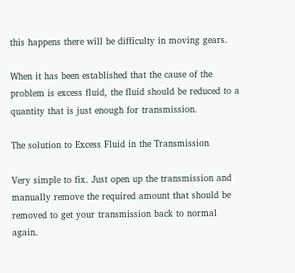this happens there will be difficulty in moving gears.

When it has been established that the cause of the problem is excess fluid, the fluid should be reduced to a quantity that is just enough for transmission.

The solution to Excess Fluid in the Transmission

Very simple to fix. Just open up the transmission and manually remove the required amount that should be removed to get your transmission back to normal again.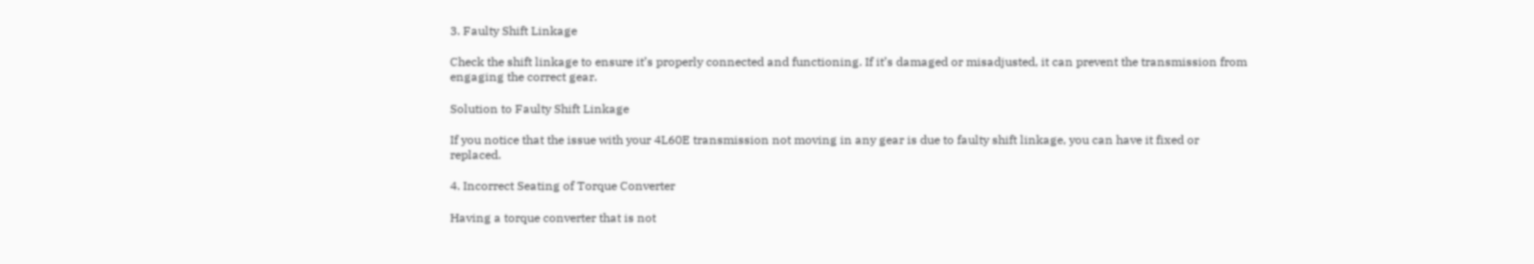3. Faulty Shift Linkage

Check the shift linkage to ensure it’s properly connected and functioning. If it’s damaged or misadjusted, it can prevent the transmission from engaging the correct gear.

Solution to Faulty Shift Linkage

If you notice that the issue with your 4L60E transmission not moving in any gear is due to faulty shift linkage, you can have it fixed or replaced.

4. Incorrect Seating of Torque Converter

Having a torque converter that is not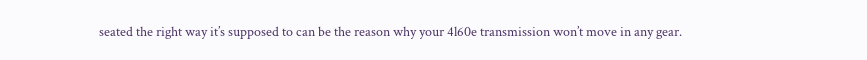seated the right way it’s supposed to can be the reason why your 4l60e transmission won’t move in any gear.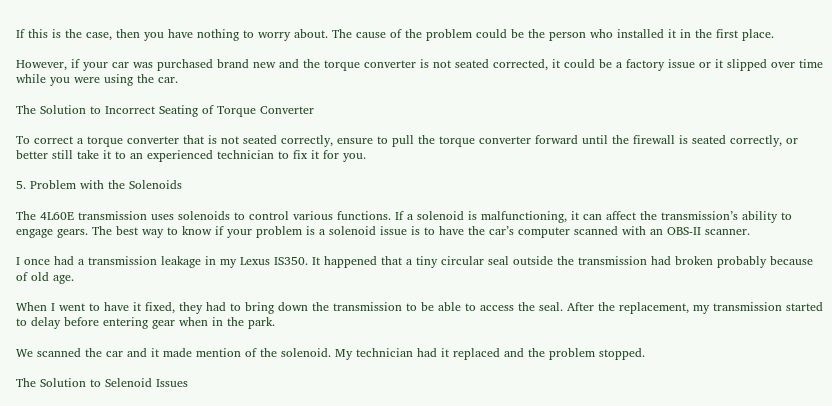If this is the case, then you have nothing to worry about. The cause of the problem could be the person who installed it in the first place.

However, if your car was purchased brand new and the torque converter is not seated corrected, it could be a factory issue or it slipped over time while you were using the car.

The Solution to Incorrect Seating of Torque Converter

To correct a torque converter that is not seated correctly, ensure to pull the torque converter forward until the firewall is seated correctly, or better still take it to an experienced technician to fix it for you.

5. Problem with the Solenoids

The 4L60E transmission uses solenoids to control various functions. If a solenoid is malfunctioning, it can affect the transmission’s ability to engage gears. The best way to know if your problem is a solenoid issue is to have the car’s computer scanned with an OBS-II scanner.

I once had a transmission leakage in my Lexus IS350. It happened that a tiny circular seal outside the transmission had broken probably because of old age.

When I went to have it fixed, they had to bring down the transmission to be able to access the seal. After the replacement, my transmission started to delay before entering gear when in the park.

We scanned the car and it made mention of the solenoid. My technician had it replaced and the problem stopped.

The Solution to Selenoid Issues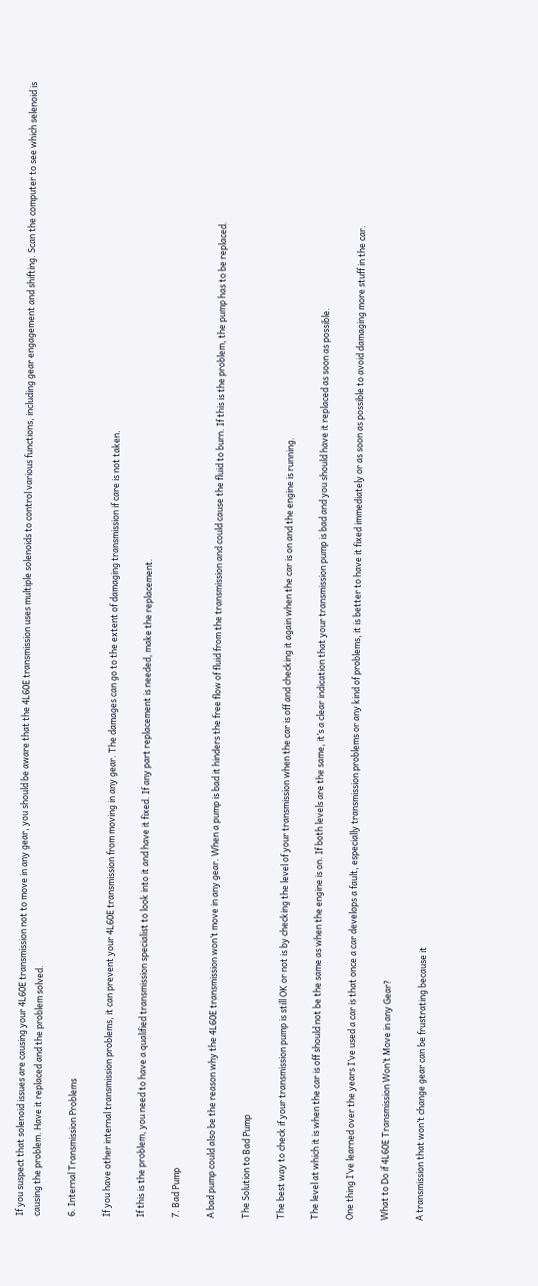If you suspect that solenoid issues are causing your 4L60E transmission not to move in any gear, you should be aware that the 4L60E transmission uses multiple solenoids to control various functions, including gear engagement and shifting. Scan the computer to see which selenoid is causing the problem. Have it replaced and the problem solved.

6. Internal Transmission Problems

If you have other internal transmission problems, it can prevent your 4L60E transmission from moving in any gear. The damages can go to the extent of damaging transmission if care is not taken.

If this is the problem, you need to have a qualified transmission specialist to look into it and have it fixed. If any part replacement is needed, make the replacement.

7. Bad Pump

A bad pump could also be the reason why the 4L60E transmission won’t move in any gear. When a pump is bad it hinders the free flow of fluid from the transmission and could cause the fluid to burn. If this is the problem, the pump has to be replaced.

The Solution to Bad Pump

The best way to check if your transmission pump is still OK or not is by checking the level of your transmission when the car is off and checking it again when the car is on and the engine is running.

The level at which it is when the car is off should not be the same as when the engine is on. If both levels are the same, it’s a clear indication that your transmission pump is bad and you should have it replaced as soon as possible.

One thing I’ve learned over the years I’ve used a car is that once a car develops a fault, especially transmission problems or any kind of problems, it is better to have it fixed immediately or as soon as possible to avoid damaging more stuff in the car.

What to Do if 4L60E Transmission Won’t Move in any Gear?

A transmission that won’t change gear can be frustrating because it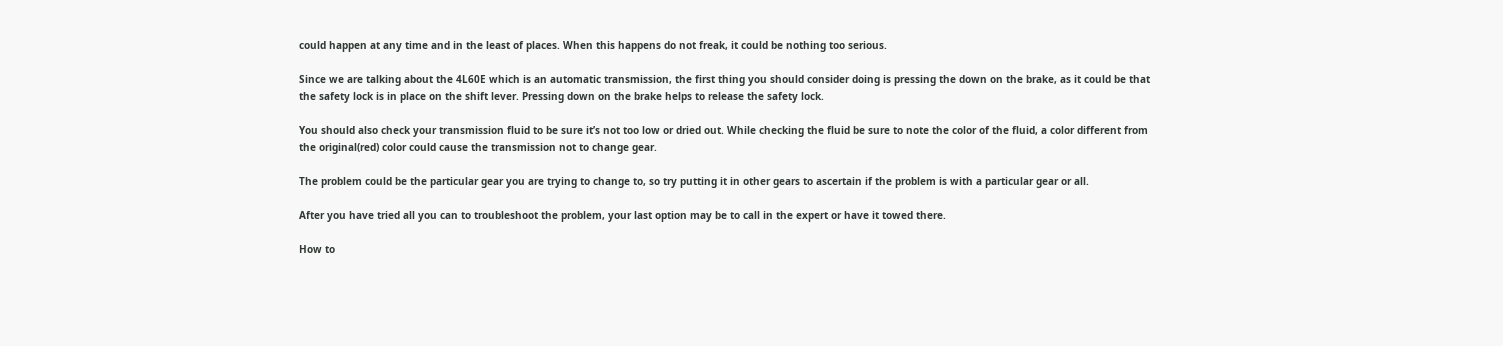could happen at any time and in the least of places. When this happens do not freak, it could be nothing too serious.

Since we are talking about the 4L60E which is an automatic transmission, the first thing you should consider doing is pressing the down on the brake, as it could be that the safety lock is in place on the shift lever. Pressing down on the brake helps to release the safety lock.

You should also check your transmission fluid to be sure it’s not too low or dried out. While checking the fluid be sure to note the color of the fluid, a color different from the original(red) color could cause the transmission not to change gear.

The problem could be the particular gear you are trying to change to, so try putting it in other gears to ascertain if the problem is with a particular gear or all.

After you have tried all you can to troubleshoot the problem, your last option may be to call in the expert or have it towed there.

How to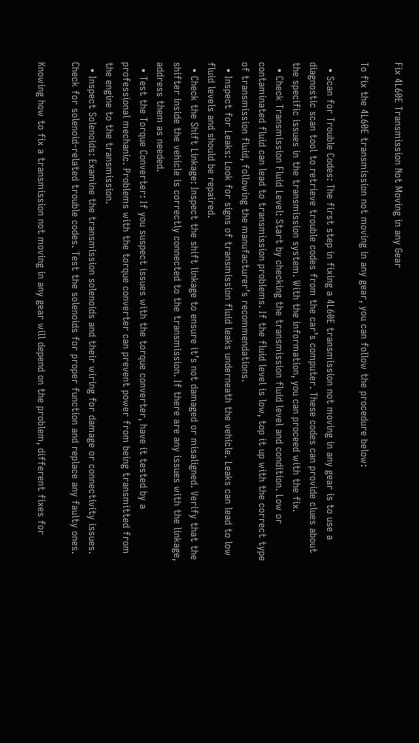Fix 4L60E Transmission Not Moving in any Gear

To fix the 4L60E transmission not moving in any gear, you can follow the procedure below:

  • Scan for Trouble Codes: The first step in fixing a 4L60E transmission not moving in any gear is to use a diagnostic scan tool to retrieve trouble codes from the car’s computer. These codes can provide clues about the specific issues in the transmission system. With the information, you can proceed with the fix.
  • Check Transmission Fluid Level: Start by checking the transmission fluid level and condition. Low or contaminated fluid can lead to transmission problems. If the fluid level is low, top it up with the correct type of transmission fluid, following the manufacturer’s recommendations.
  • Inspect for Leaks: Look for signs of transmission fluid leaks underneath the vehicle. Leaks can lead to low fluid levels and should be repaired.
  • Check the Shift Linkage: Inspect the shift linkage to ensure it’s not damaged or misaligned. Verify that the shifter inside the vehicle is correctly connected to the transmission. If there are any issues with the linkage, address them as needed.
  • Test the Torque Converter: If you suspect issues with the torque converter, have it tested by a professional mechanic. Problems with the torque converter can prevent power from being transmitted from the engine to the transmission.
  • Inspect Solenoids: Examine the transmission solenoids and their wiring for damage or connectivity issues. Check for solenoid-related trouble codes. Test the solenoids for proper function and replace any faulty ones.

Knowing how to fix a transmission not moving in any gear will depend on the problem, different fixes for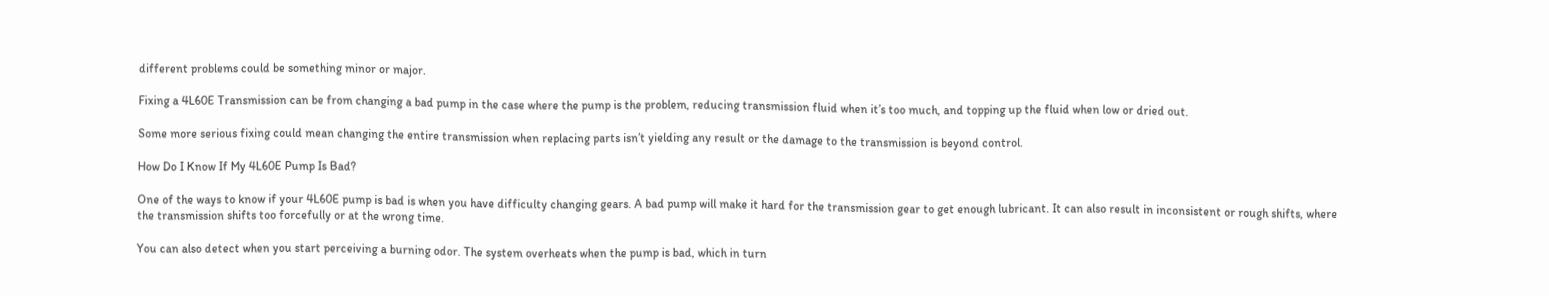different problems could be something minor or major.

Fixing a 4L60E Transmission can be from changing a bad pump in the case where the pump is the problem, reducing transmission fluid when it’s too much, and topping up the fluid when low or dried out.

Some more serious fixing could mean changing the entire transmission when replacing parts isn’t yielding any result or the damage to the transmission is beyond control.

How Do I Know If My 4L60E Pump Is Bad?

One of the ways to know if your 4L60E pump is bad is when you have difficulty changing gears. A bad pump will make it hard for the transmission gear to get enough lubricant. It can also result in inconsistent or rough shifts, where the transmission shifts too forcefully or at the wrong time.

You can also detect when you start perceiving a burning odor. The system overheats when the pump is bad, which in turn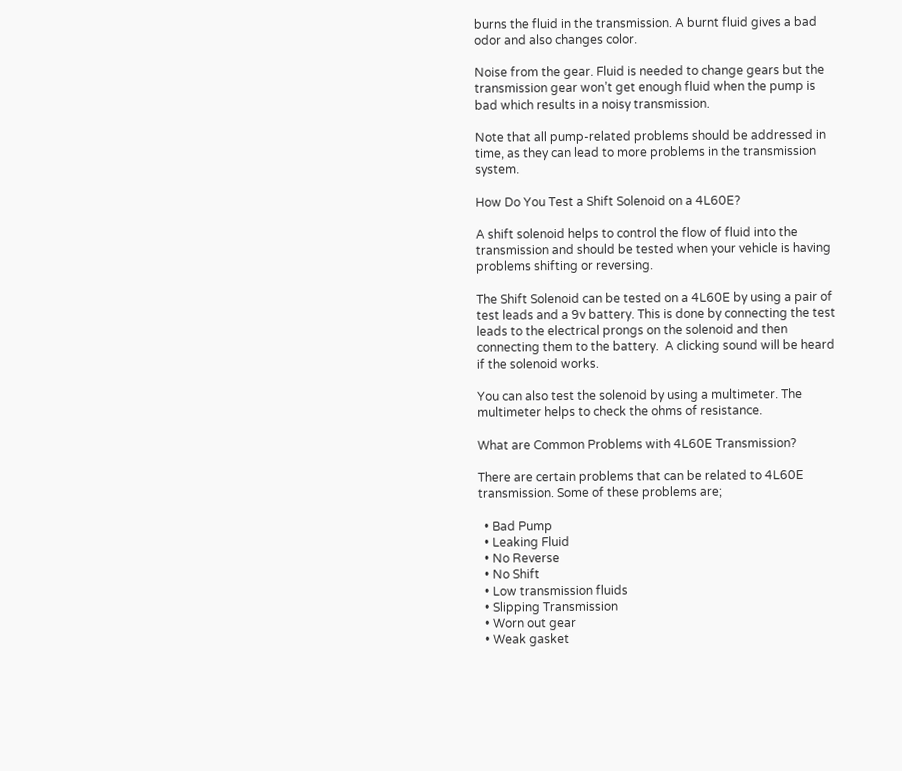burns the fluid in the transmission. A burnt fluid gives a bad odor and also changes color.

Noise from the gear. Fluid is needed to change gears but the transmission gear won’t get enough fluid when the pump is bad which results in a noisy transmission.

Note that all pump-related problems should be addressed in time, as they can lead to more problems in the transmission system.

How Do You Test a Shift Solenoid on a 4L60E?

A shift solenoid helps to control the flow of fluid into the transmission and should be tested when your vehicle is having problems shifting or reversing.

The Shift Solenoid can be tested on a 4L60E by using a pair of test leads and a 9v battery. This is done by connecting the test leads to the electrical prongs on the solenoid and then connecting them to the battery.  A clicking sound will be heard if the solenoid works.

You can also test the solenoid by using a multimeter. The multimeter helps to check the ohms of resistance.

What are Common Problems with 4L60E Transmission?

There are certain problems that can be related to 4L60E transmission. Some of these problems are;

  • Bad Pump
  • Leaking Fluid
  • No Reverse
  • No Shift
  • Low transmission fluids
  • Slipping Transmission
  • Worn out gear
  • Weak gasket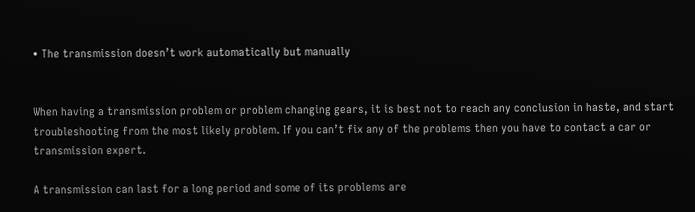• The transmission doesn’t work automatically but manually


When having a transmission problem or problem changing gears, it is best not to reach any conclusion in haste, and start troubleshooting from the most likely problem. If you can’t fix any of the problems then you have to contact a car or transmission expert.

A transmission can last for a long period and some of its problems are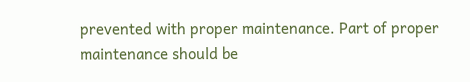prevented with proper maintenance. Part of proper maintenance should be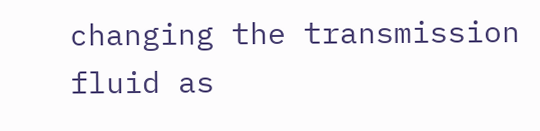changing the transmission fluid as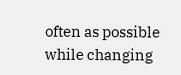often as possible while changing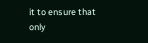it to ensure that only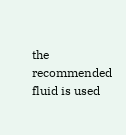the recommended fluid is used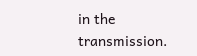in the transmission.